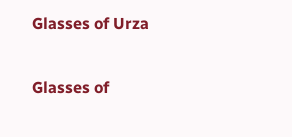Glasses of Urza

Glasses of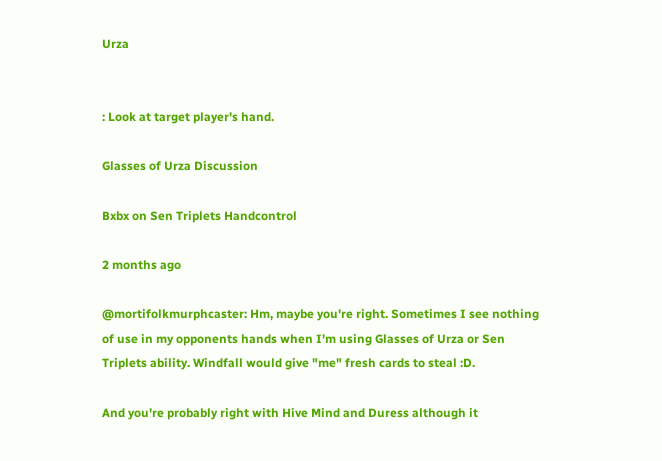Urza


: Look at target player's hand.

Glasses of Urza Discussion

Bxbx on Sen Triplets Handcontrol

2 months ago

@mortifolkmurphcaster: Hm, maybe you're right. Sometimes I see nothing of use in my opponents hands when I'm using Glasses of Urza or Sen Triplets ability. Windfall would give "me" fresh cards to steal :D.

And you're probably right with Hive Mind and Duress although it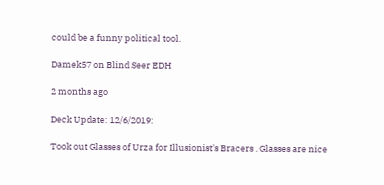could be a funny political tool.

Damek57 on Blind Seer EDH

2 months ago

Deck Update: 12/6/2019:

Took out Glasses of Urza for Illusionist's Bracers . Glasses are nice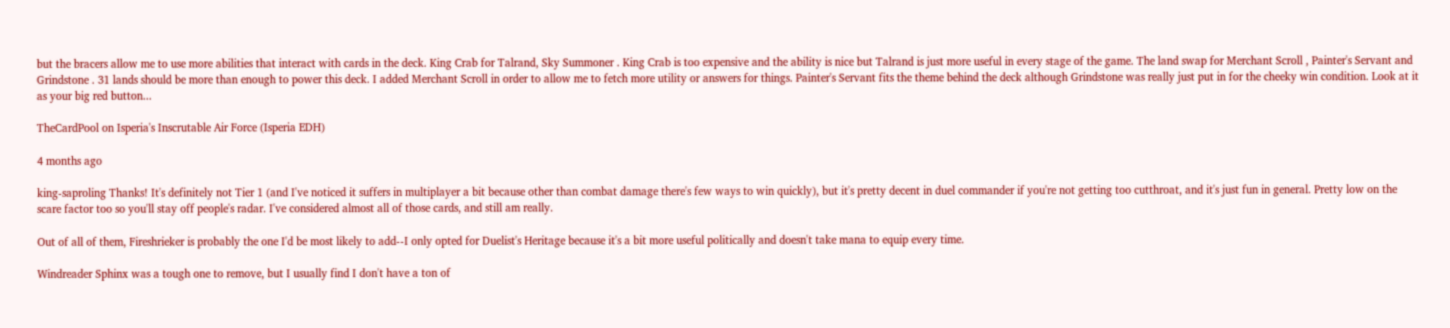but the bracers allow me to use more abilities that interact with cards in the deck. King Crab for Talrand, Sky Summoner . King Crab is too expensive and the ability is nice but Talrand is just more useful in every stage of the game. The land swap for Merchant Scroll , Painter's Servant and Grindstone . 31 lands should be more than enough to power this deck. I added Merchant Scroll in order to allow me to fetch more utility or answers for things. Painter's Servant fits the theme behind the deck although Grindstone was really just put in for the cheeky win condition. Look at it as your big red button...

TheCardPool on Isperia's Inscrutable Air Force (Isperia EDH)

4 months ago

king-saproling Thanks! It's definitely not Tier 1 (and I've noticed it suffers in multiplayer a bit because other than combat damage there's few ways to win quickly), but it's pretty decent in duel commander if you're not getting too cutthroat, and it's just fun in general. Pretty low on the scare factor too so you'll stay off people's radar. I've considered almost all of those cards, and still am really.

Out of all of them, Fireshrieker is probably the one I'd be most likely to add--I only opted for Duelist's Heritage because it's a bit more useful politically and doesn't take mana to equip every time.

Windreader Sphinx was a tough one to remove, but I usually find I don't have a ton of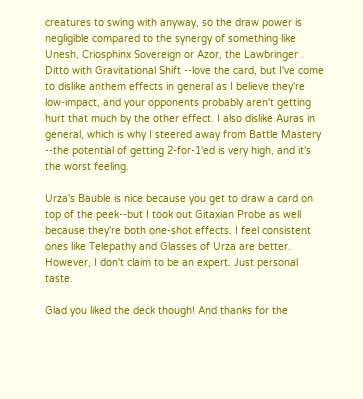creatures to swing with anyway, so the draw power is negligible compared to the synergy of something like Unesh, Criosphinx Sovereign or Azor, the Lawbringer . Ditto with Gravitational Shift --love the card, but I've come to dislike anthem effects in general as I believe they're low-impact, and your opponents probably aren't getting hurt that much by the other effect. I also dislike Auras in general, which is why I steered away from Battle Mastery --the potential of getting 2-for-1'ed is very high, and it's the worst feeling.

Urza's Bauble is nice because you get to draw a card on top of the peek--but I took out Gitaxian Probe as well because they're both one-shot effects. I feel consistent ones like Telepathy and Glasses of Urza are better. However, I don't claim to be an expert. Just personal taste.

Glad you liked the deck though! And thanks for the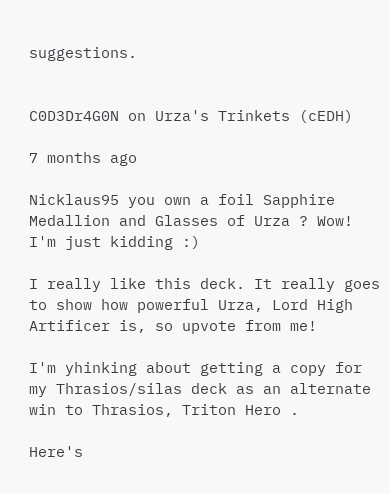suggestions.


C0D3Dr4G0N on Urza's Trinkets (cEDH)

7 months ago

Nicklaus95 you own a foil Sapphire Medallion and Glasses of Urza ? Wow! I'm just kidding :)

I really like this deck. It really goes to show how powerful Urza, Lord High Artificer is, so upvote from me!

I'm yhinking about getting a copy for my Thrasios/silas deck as an alternate win to Thrasios, Triton Hero .

Here's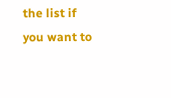the list if you want to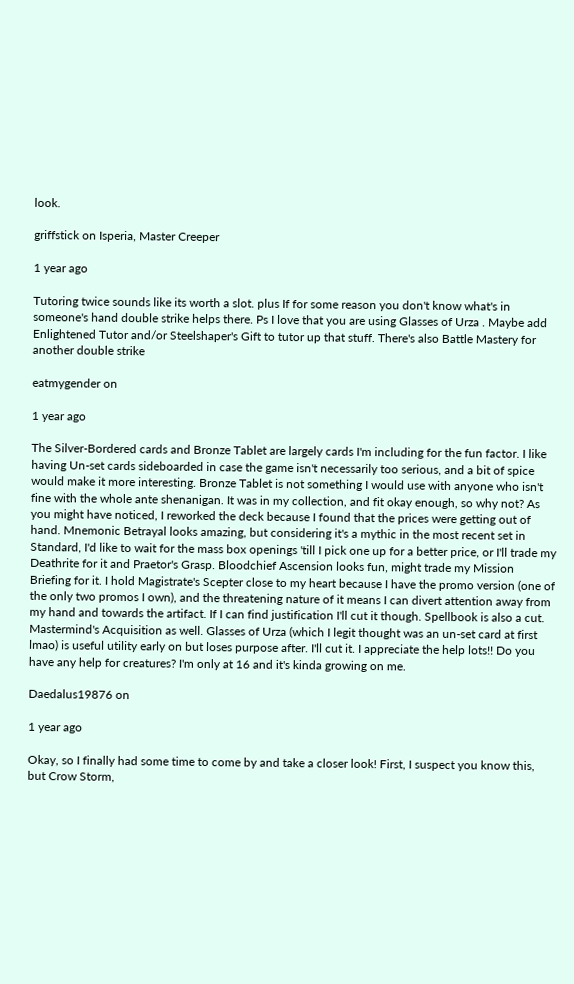look.

griffstick on Isperia, Master Creeper

1 year ago

Tutoring twice sounds like its worth a slot. plus If for some reason you don't know what's in someone's hand double strike helps there. Ps I love that you are using Glasses of Urza . Maybe add Enlightened Tutor and/or Steelshaper's Gift to tutor up that stuff. There's also Battle Mastery for another double strike

eatmygender on

1 year ago

The Silver-Bordered cards and Bronze Tablet are largely cards I'm including for the fun factor. I like having Un-set cards sideboarded in case the game isn't necessarily too serious, and a bit of spice would make it more interesting. Bronze Tablet is not something I would use with anyone who isn't fine with the whole ante shenanigan. It was in my collection, and fit okay enough, so why not? As you might have noticed, I reworked the deck because I found that the prices were getting out of hand. Mnemonic Betrayal looks amazing, but considering it's a mythic in the most recent set in Standard, I'd like to wait for the mass box openings 'till I pick one up for a better price, or I'll trade my Deathrite for it and Praetor's Grasp. Bloodchief Ascension looks fun, might trade my Mission Briefing for it. I hold Magistrate's Scepter close to my heart because I have the promo version (one of the only two promos I own), and the threatening nature of it means I can divert attention away from my hand and towards the artifact. If I can find justification I'll cut it though. Spellbook is also a cut. Mastermind's Acquisition as well. Glasses of Urza (which I legit thought was an un-set card at first lmao) is useful utility early on but loses purpose after. I'll cut it. I appreciate the help lots!! Do you have any help for creatures? I'm only at 16 and it's kinda growing on me.

Daedalus19876 on

1 year ago

Okay, so I finally had some time to come by and take a closer look! First, I suspect you know this, but Crow Storm,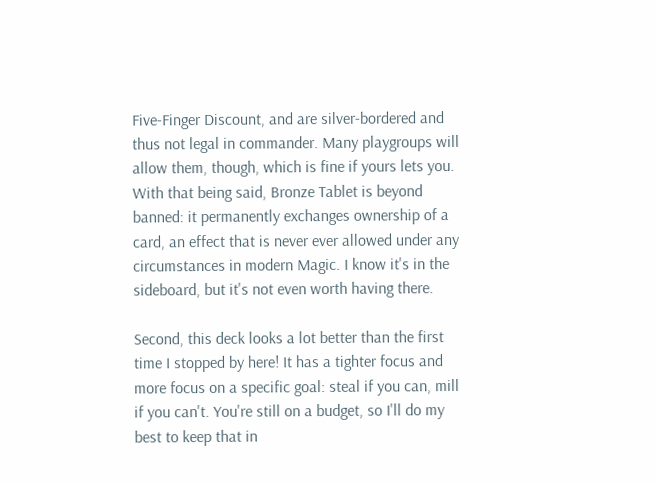Five-Finger Discount, and are silver-bordered and thus not legal in commander. Many playgroups will allow them, though, which is fine if yours lets you. With that being said, Bronze Tablet is beyond banned: it permanently exchanges ownership of a card, an effect that is never ever allowed under any circumstances in modern Magic. I know it's in the sideboard, but it's not even worth having there.

Second, this deck looks a lot better than the first time I stopped by here! It has a tighter focus and more focus on a specific goal: steal if you can, mill if you can't. You're still on a budget, so I'll do my best to keep that in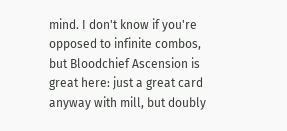mind. I don't know if you're opposed to infinite combos, but Bloodchief Ascension is great here: just a great card anyway with mill, but doubly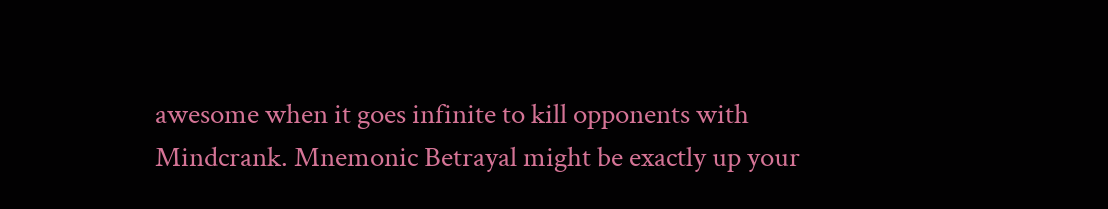awesome when it goes infinite to kill opponents with Mindcrank. Mnemonic Betrayal might be exactly up your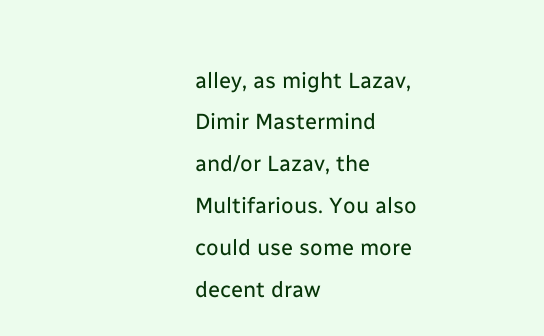alley, as might Lazav, Dimir Mastermind and/or Lazav, the Multifarious. You also could use some more decent draw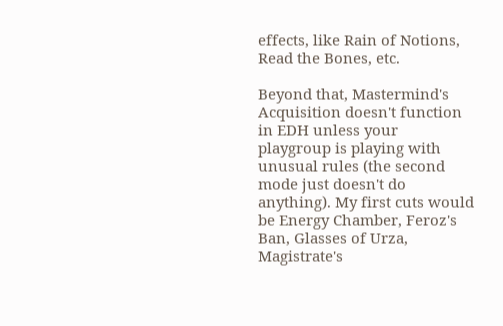effects, like Rain of Notions, Read the Bones, etc.

Beyond that, Mastermind's Acquisition doesn't function in EDH unless your playgroup is playing with unusual rules (the second mode just doesn't do anything). My first cuts would be Energy Chamber, Feroz's Ban, Glasses of Urza, Magistrate's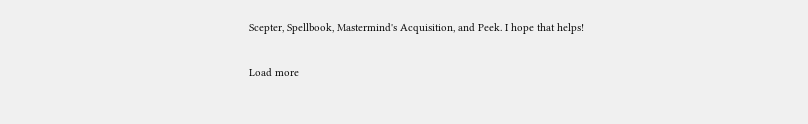Scepter, Spellbook, Mastermind's Acquisition, and Peek. I hope that helps!

Load more